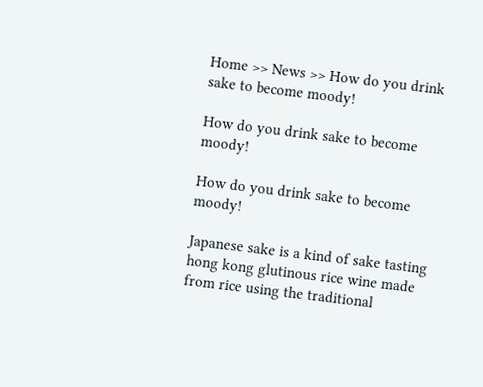Home >> News >> How do you drink sake to become moody!

How do you drink sake to become moody!

How do you drink sake to become moody!

Japanese sake is a kind of sake tasting hong kong glutinous rice wine made from rice using the traditional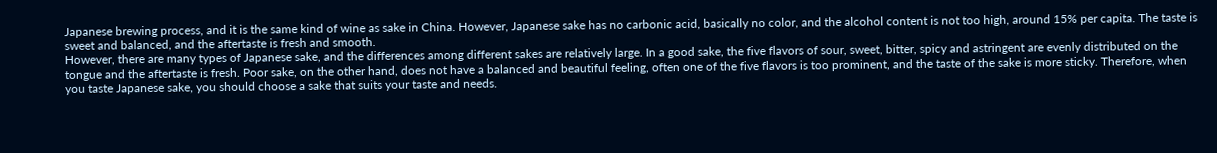Japanese brewing process, and it is the same kind of wine as sake in China. However, Japanese sake has no carbonic acid, basically no color, and the alcohol content is not too high, around 15% per capita. The taste is sweet and balanced, and the aftertaste is fresh and smooth.
However, there are many types of Japanese sake, and the differences among different sakes are relatively large. In a good sake, the five flavors of sour, sweet, bitter, spicy and astringent are evenly distributed on the tongue and the aftertaste is fresh. Poor sake, on the other hand, does not have a balanced and beautiful feeling, often one of the five flavors is too prominent, and the taste of the sake is more sticky. Therefore, when you taste Japanese sake, you should choose a sake that suits your taste and needs.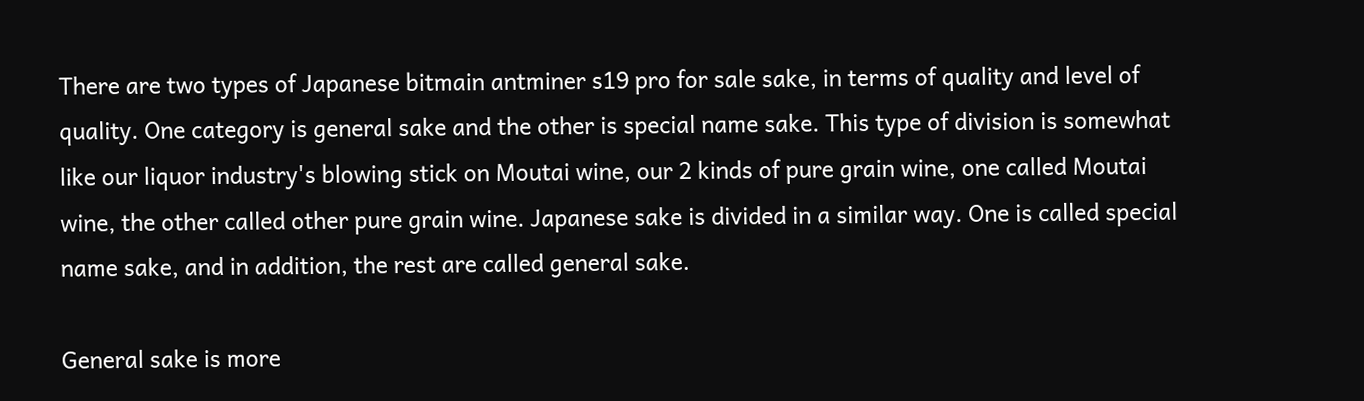There are two types of Japanese bitmain antminer s19 pro for sale sake, in terms of quality and level of quality. One category is general sake and the other is special name sake. This type of division is somewhat like our liquor industry's blowing stick on Moutai wine, our 2 kinds of pure grain wine, one called Moutai wine, the other called other pure grain wine. Japanese sake is divided in a similar way. One is called special name sake, and in addition, the rest are called general sake.

General sake is more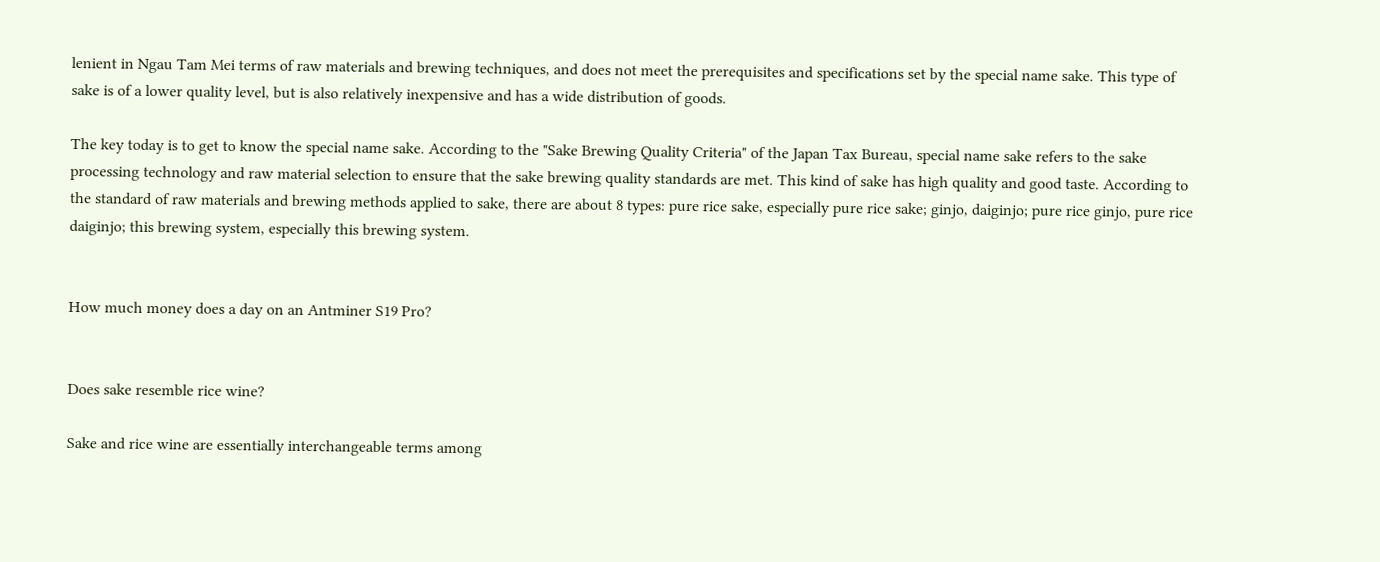lenient in Ngau Tam Mei terms of raw materials and brewing techniques, and does not meet the prerequisites and specifications set by the special name sake. This type of sake is of a lower quality level, but is also relatively inexpensive and has a wide distribution of goods.

The key today is to get to know the special name sake. According to the "Sake Brewing Quality Criteria" of the Japan Tax Bureau, special name sake refers to the sake processing technology and raw material selection to ensure that the sake brewing quality standards are met. This kind of sake has high quality and good taste. According to the standard of raw materials and brewing methods applied to sake, there are about 8 types: pure rice sake, especially pure rice sake; ginjo, daiginjo; pure rice ginjo, pure rice daiginjo; this brewing system, especially this brewing system.


How much money does a day on an Antminer S19 Pro?


Does sake resemble rice wine?

Sake and rice wine are essentially interchangeable terms among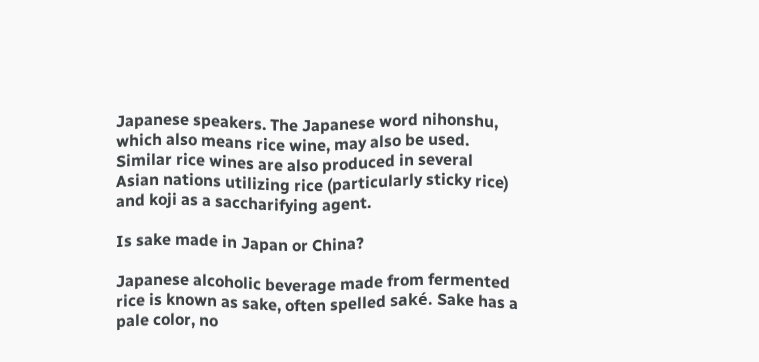Japanese speakers. The Japanese word nihonshu, which also means rice wine, may also be used. Similar rice wines are also produced in several Asian nations utilizing rice (particularly sticky rice) and koji as a saccharifying agent.

Is sake made in Japan or China?

Japanese alcoholic beverage made from fermented rice is known as sake, often spelled saké. Sake has a pale color, no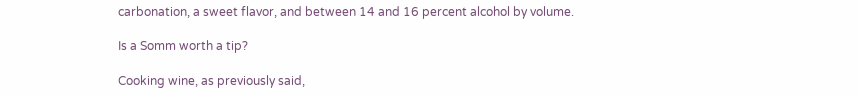carbonation, a sweet flavor, and between 14 and 16 percent alcohol by volume.

Is a Somm worth a tip?

Cooking wine, as previously said,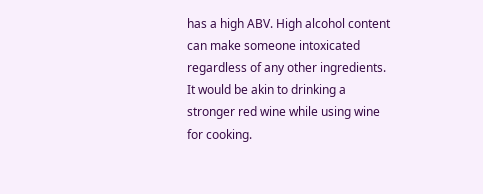has a high ABV. High alcohol content can make someone intoxicated regardless of any other ingredients. It would be akin to drinking a stronger red wine while using wine for cooking.